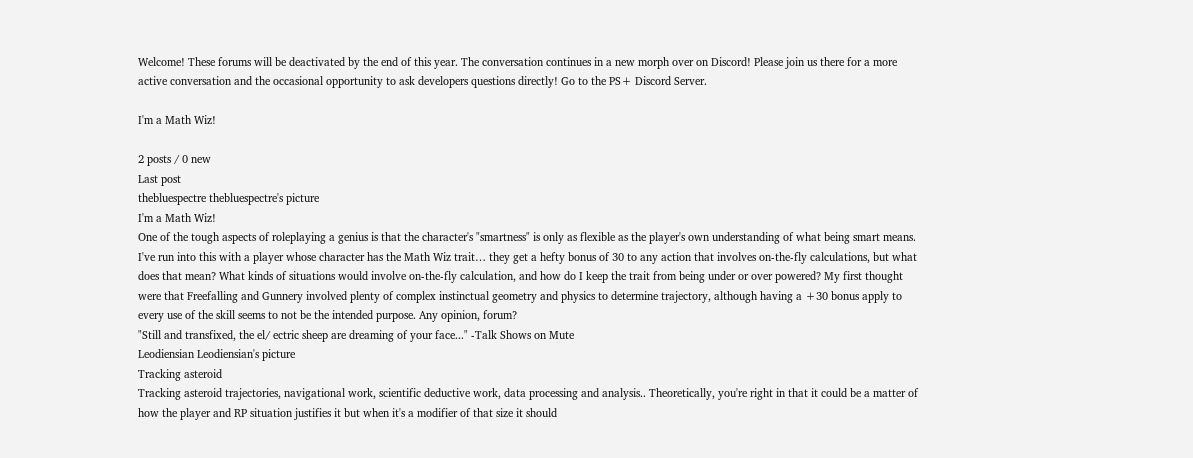Welcome! These forums will be deactivated by the end of this year. The conversation continues in a new morph over on Discord! Please join us there for a more active conversation and the occasional opportunity to ask developers questions directly! Go to the PS+ Discord Server.

I'm a Math Wiz!

2 posts / 0 new
Last post
thebluespectre thebluespectre's picture
I'm a Math Wiz!
One of the tough aspects of roleplaying a genius is that the character's "smartness" is only as flexible as the player's own understanding of what being smart means. I've run into this with a player whose character has the Math Wiz trait… they get a hefty bonus of 30 to any action that involves on-the-fly calculations, but what does that mean? What kinds of situations would involve on-the-fly calculation, and how do I keep the trait from being under or over powered? My first thought were that Freefalling and Gunnery involved plenty of complex instinctual geometry and physics to determine trajectory, although having a +30 bonus apply to every use of the skill seems to not be the intended purpose. Any opinion, forum?
"Still and transfixed, the el/ ectric sheep are dreaming of your face..." -Talk Shows on Mute
Leodiensian Leodiensian's picture
Tracking asteroid
Tracking asteroid trajectories, navigational work, scientific deductive work, data processing and analysis.. Theoretically, you're right in that it could be a matter of how the player and RP situation justifies it but when it's a modifier of that size it should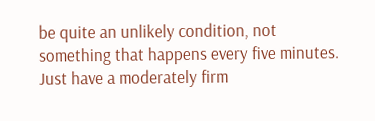be quite an unlikely condition, not something that happens every five minutes. Just have a moderately firm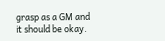grasp as a GM and it should be okay.